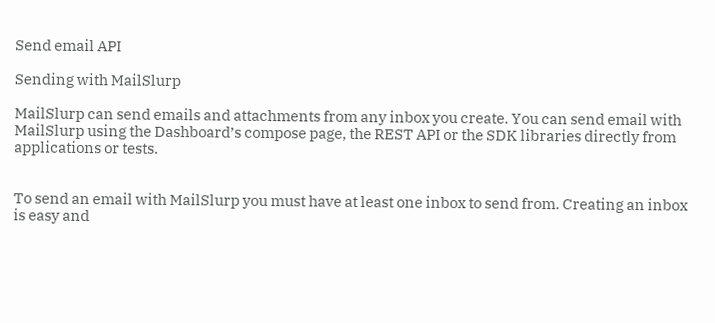Send email API

Sending with MailSlurp

MailSlurp can send emails and attachments from any inbox you create. You can send email with MailSlurp using the Dashboard’s compose page, the REST API or the SDK libraries directly from applications or tests.


To send an email with MailSlurp you must have at least one inbox to send from. Creating an inbox is easy and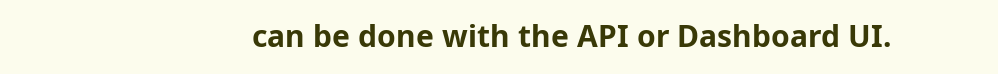can be done with the API or Dashboard UI.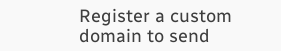Register a custom domain to send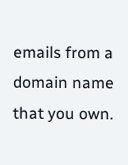emails from a domain name that you own.